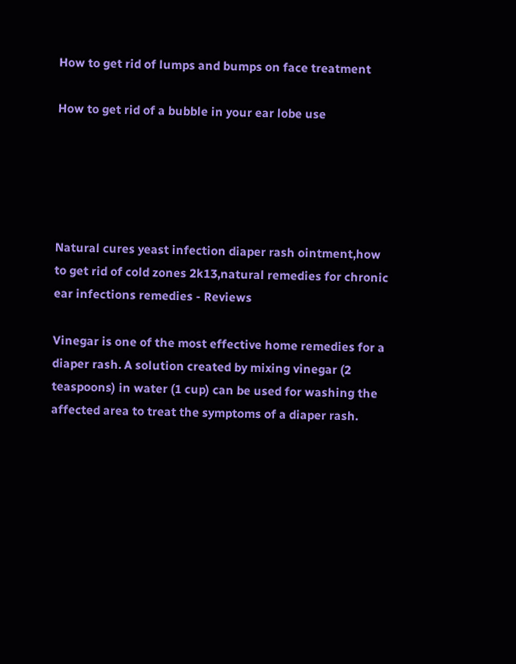How to get rid of lumps and bumps on face treatment

How to get rid of a bubble in your ear lobe use





Natural cures yeast infection diaper rash ointment,how to get rid of cold zones 2k13,natural remedies for chronic ear infections remedies - Reviews

Vinegar is one of the most effective home remedies for a diaper rash. A solution created by mixing vinegar (2 teaspoons) in water (1 cup) can be used for washing the affected area to treat the symptoms of a diaper rash.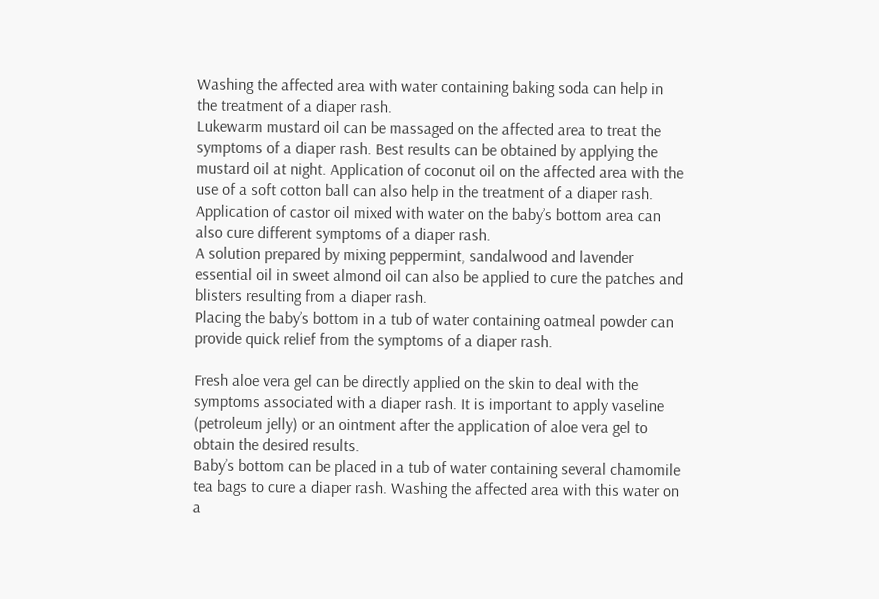Washing the affected area with water containing baking soda can help in the treatment of a diaper rash.
Lukewarm mustard oil can be massaged on the affected area to treat the symptoms of a diaper rash. Best results can be obtained by applying the mustard oil at night. Application of coconut oil on the affected area with the use of a soft cotton ball can also help in the treatment of a diaper rash. Application of castor oil mixed with water on the baby’s bottom area can also cure different symptoms of a diaper rash.
A solution prepared by mixing peppermint, sandalwood and lavender essential oil in sweet almond oil can also be applied to cure the patches and blisters resulting from a diaper rash.
Placing the baby’s bottom in a tub of water containing oatmeal powder can provide quick relief from the symptoms of a diaper rash.

Fresh aloe vera gel can be directly applied on the skin to deal with the symptoms associated with a diaper rash. It is important to apply vaseline (petroleum jelly) or an ointment after the application of aloe vera gel to obtain the desired results.
Baby’s bottom can be placed in a tub of water containing several chamomile tea bags to cure a diaper rash. Washing the affected area with this water on a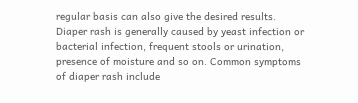regular basis can also give the desired results.
Diaper rash is generally caused by yeast infection or bacterial infection, frequent stools or urination, presence of moisture and so on. Common symptoms of diaper rash include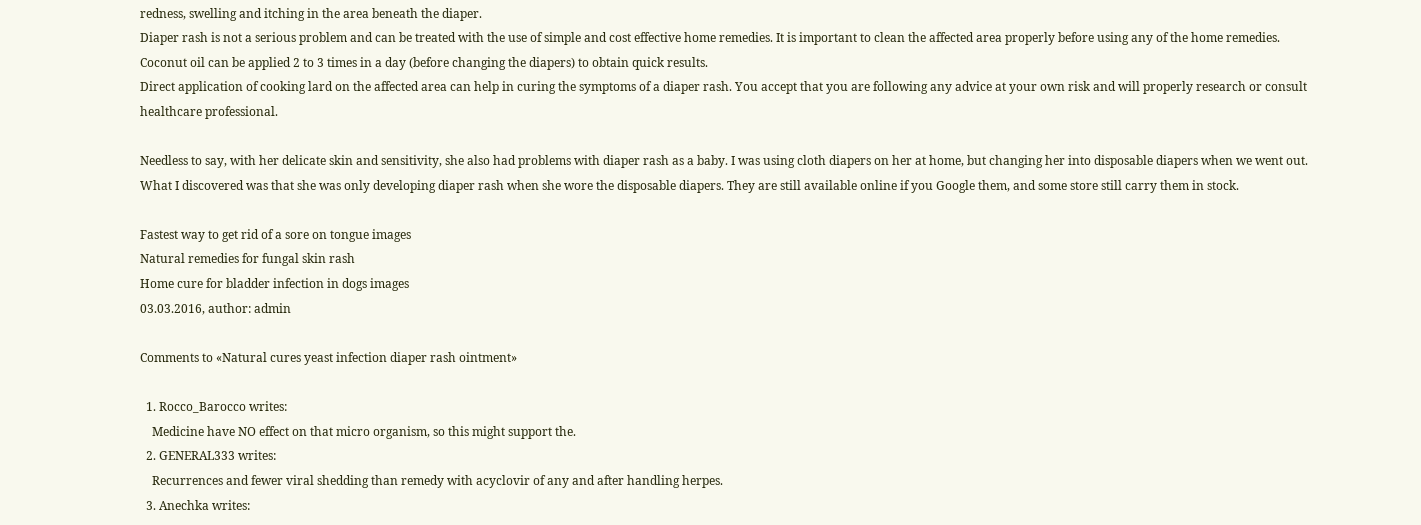redness, swelling and itching in the area beneath the diaper.
Diaper rash is not a serious problem and can be treated with the use of simple and cost effective home remedies. It is important to clean the affected area properly before using any of the home remedies. Coconut oil can be applied 2 to 3 times in a day (before changing the diapers) to obtain quick results.
Direct application of cooking lard on the affected area can help in curing the symptoms of a diaper rash. You accept that you are following any advice at your own risk and will properly research or consult healthcare professional.

Needless to say, with her delicate skin and sensitivity, she also had problems with diaper rash as a baby. I was using cloth diapers on her at home, but changing her into disposable diapers when we went out.
What I discovered was that she was only developing diaper rash when she wore the disposable diapers. They are still available online if you Google them, and some store still carry them in stock.

Fastest way to get rid of a sore on tongue images
Natural remedies for fungal skin rash
Home cure for bladder infection in dogs images
03.03.2016, author: admin

Comments to «Natural cures yeast infection diaper rash ointment»

  1. Rocco_Barocco writes:
    Medicine have NO effect on that micro organism, so this might support the.
  2. GENERAL333 writes:
    Recurrences and fewer viral shedding than remedy with acyclovir of any and after handling herpes.
  3. Anechka writes: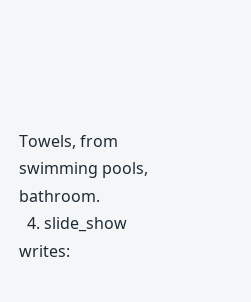Towels, from swimming pools, bathroom.
  4. slide_show writes: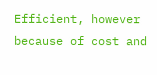Efficient, however because of cost and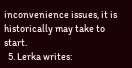inconvenience issues, it is historically may take to start.
  5. Lerka writes: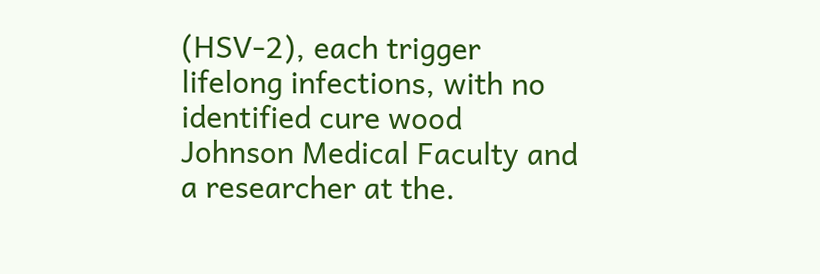(HSV-2), each trigger lifelong infections, with no identified cure wood Johnson Medical Faculty and a researcher at the.